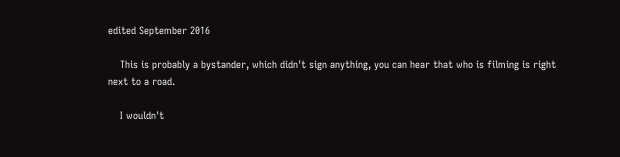edited September 2016

    This is probably a bystander, which didn't sign anything, you can hear that who is filming is right next to a road.

    I wouldn't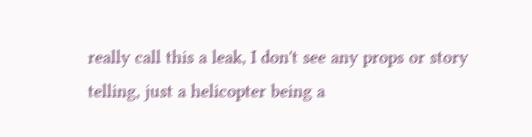really call this a leak, I don't see any props or story telling, just a helicopter being a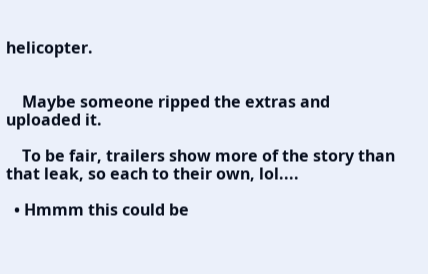helicopter.


    Maybe someone ripped the extras and uploaded it.

    To be fair, trailers show more of the story than that leak, so each to their own, lol....

  • Hmmm this could be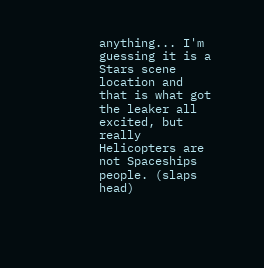anything... I'm guessing it is a Stars scene location and that is what got the leaker all excited, but really Helicopters are not Spaceships people. (slaps head)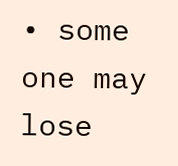• some one may lose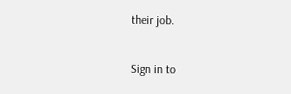their job.

Sign in to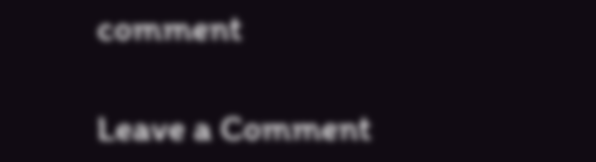comment

Leave a Comment